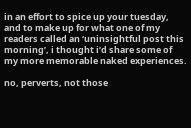in an effort to spice up your tuesday, and to make up for what one of my readers called an ‘uninsightful post this morning’, i thought i’d share some of my more memorable naked experiences.

no, perverts, not those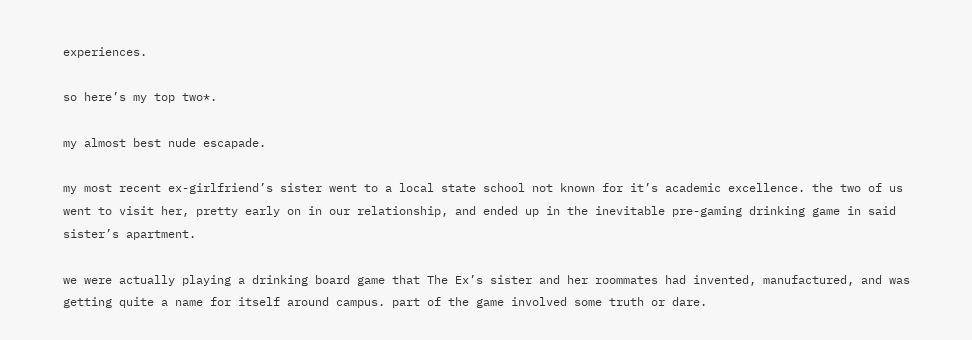experiences.

so here’s my top two*.

my almost best nude escapade.

my most recent ex-girlfriend’s sister went to a local state school not known for it’s academic excellence. the two of us went to visit her, pretty early on in our relationship, and ended up in the inevitable pre-gaming drinking game in said sister’s apartment.

we were actually playing a drinking board game that The Ex’s sister and her roommates had invented, manufactured, and was getting quite a name for itself around campus. part of the game involved some truth or dare.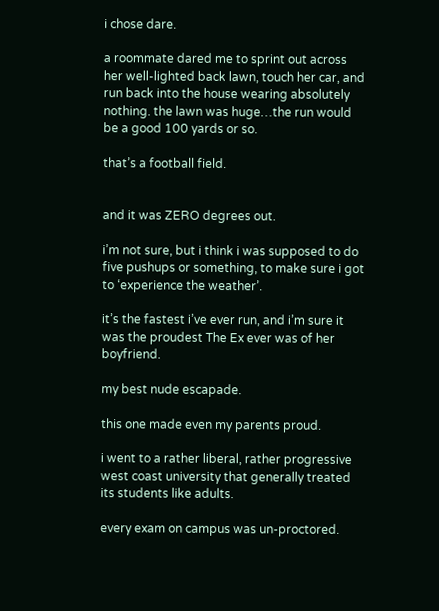i chose dare.

a roommate dared me to sprint out across her well-lighted back lawn, touch her car, and run back into the house wearing absolutely nothing. the lawn was huge…the run would be a good 100 yards or so.

that’s a football field.


and it was ZERO degrees out.

i’m not sure, but i think i was supposed to do five pushups or something, to make sure i got to ‘experience the weather’.

it’s the fastest i’ve ever run, and i’m sure it was the proudest The Ex ever was of her boyfriend.

my best nude escapade.

this one made even my parents proud.

i went to a rather liberal, rather progressive west coast university that generally treated its students like adults.

every exam on campus was un-proctored.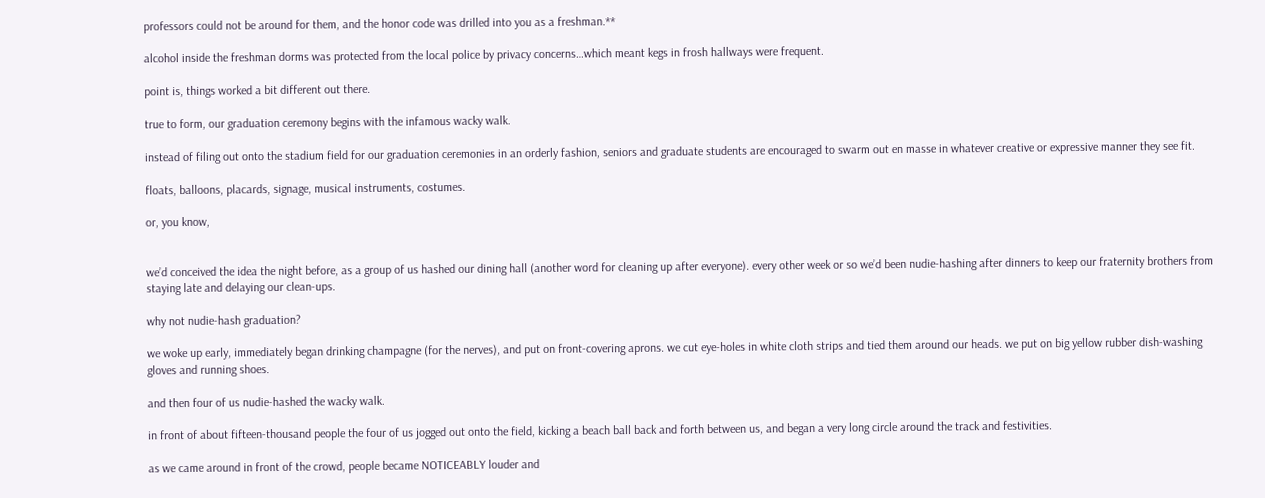professors could not be around for them, and the honor code was drilled into you as a freshman.**

alcohol inside the freshman dorms was protected from the local police by privacy concerns…which meant kegs in frosh hallways were frequent.

point is, things worked a bit different out there.

true to form, our graduation ceremony begins with the infamous wacky walk.

instead of filing out onto the stadium field for our graduation ceremonies in an orderly fashion, seniors and graduate students are encouraged to swarm out en masse in whatever creative or expressive manner they see fit.

floats, balloons, placards, signage, musical instruments, costumes.

or, you know,


we’d conceived the idea the night before, as a group of us hashed our dining hall (another word for cleaning up after everyone). every other week or so we’d been nudie-hashing after dinners to keep our fraternity brothers from staying late and delaying our clean-ups.

why not nudie-hash graduation?

we woke up early, immediately began drinking champagne (for the nerves), and put on front-covering aprons. we cut eye-holes in white cloth strips and tied them around our heads. we put on big yellow rubber dish-washing gloves and running shoes.

and then four of us nudie-hashed the wacky walk.

in front of about fifteen-thousand people the four of us jogged out onto the field, kicking a beach ball back and forth between us, and began a very long circle around the track and festivities.

as we came around in front of the crowd, people became NOTICEABLY louder and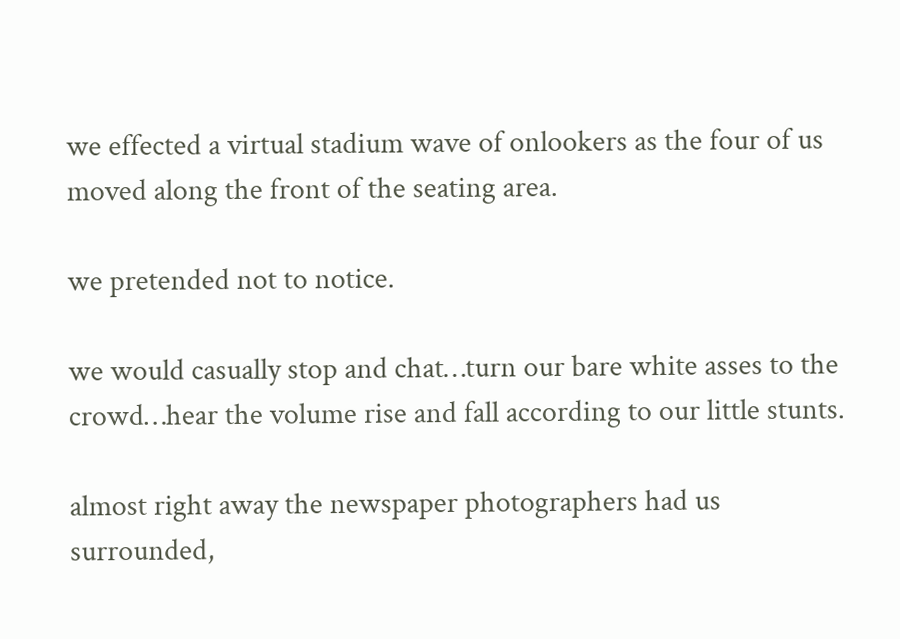we effected a virtual stadium wave of onlookers as the four of us moved along the front of the seating area.

we pretended not to notice.

we would casually stop and chat…turn our bare white asses to the crowd…hear the volume rise and fall according to our little stunts.

almost right away the newspaper photographers had us surrounded,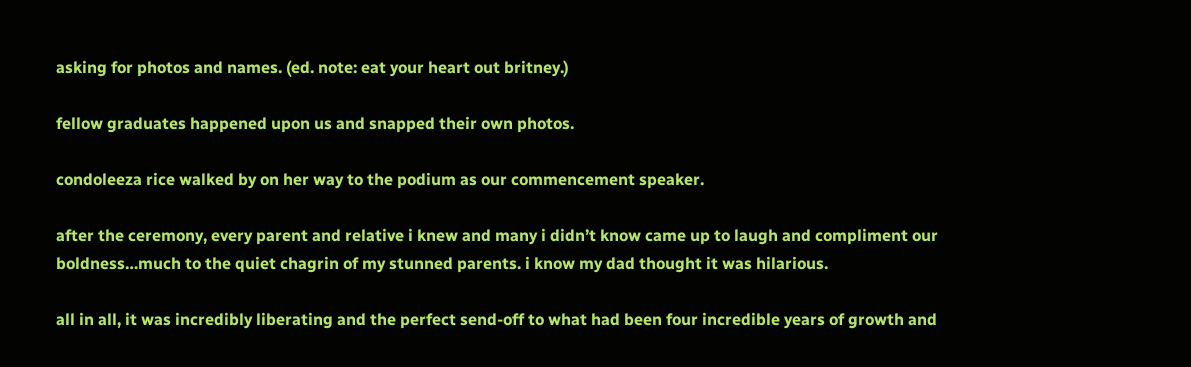asking for photos and names. (ed. note: eat your heart out britney.)

fellow graduates happened upon us and snapped their own photos.

condoleeza rice walked by on her way to the podium as our commencement speaker.

after the ceremony, every parent and relative i knew and many i didn’t know came up to laugh and compliment our boldness…much to the quiet chagrin of my stunned parents. i know my dad thought it was hilarious.

all in all, it was incredibly liberating and the perfect send-off to what had been four incredible years of growth and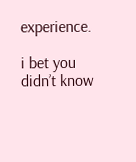experience.

i bet you didn’t know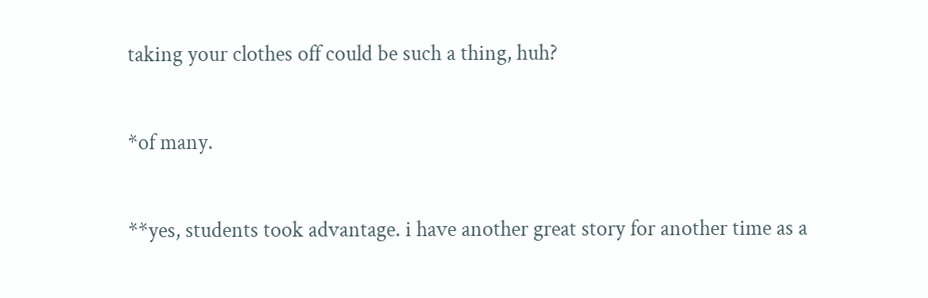taking your clothes off could be such a thing, huh?

*of many.

**yes, students took advantage. i have another great story for another time as a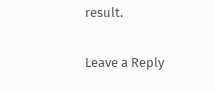result.

Leave a Reply